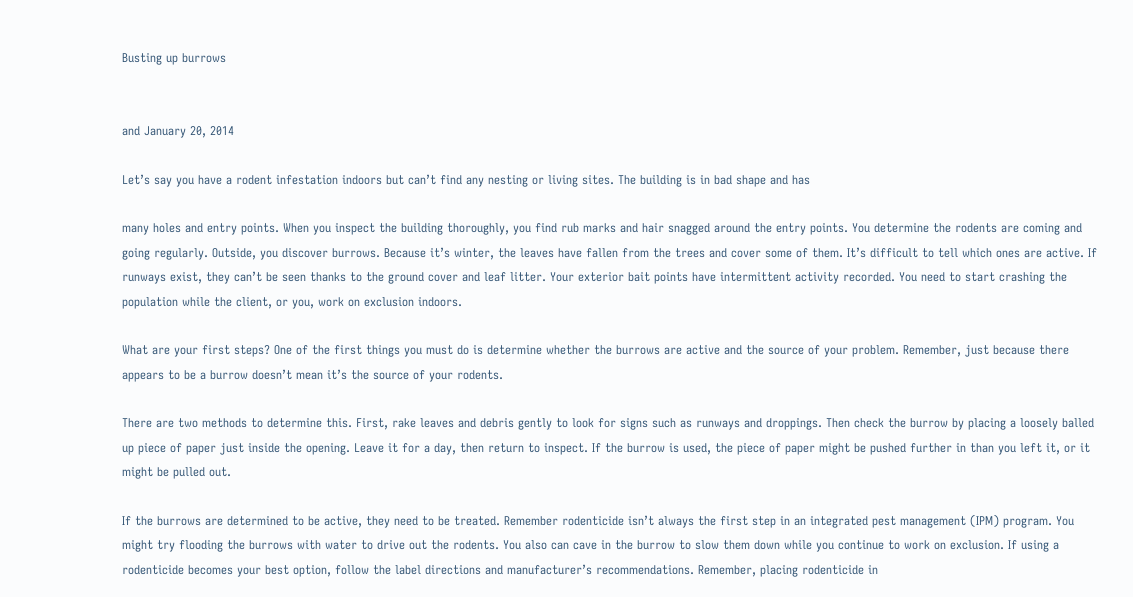Busting up burrows


and January 20, 2014

Let’s say you have a rodent infestation indoors but can’t find any nesting or living sites. The building is in bad shape and has

many holes and entry points. When you inspect the building thoroughly, you find rub marks and hair snagged around the entry points. You determine the rodents are coming and going regularly. Outside, you discover burrows. Because it’s winter, the leaves have fallen from the trees and cover some of them. It’s difficult to tell which ones are active. If runways exist, they can’t be seen thanks to the ground cover and leaf litter. Your exterior bait points have intermittent activity recorded. You need to start crashing the population while the client, or you, work on exclusion indoors.

What are your first steps? One of the first things you must do is determine whether the burrows are active and the source of your problem. Remember, just because there appears to be a burrow doesn’t mean it’s the source of your rodents.

There are two methods to determine this. First, rake leaves and debris gently to look for signs such as runways and droppings. Then check the burrow by placing a loosely balled up piece of paper just inside the opening. Leave it for a day, then return to inspect. If the burrow is used, the piece of paper might be pushed further in than you left it, or it might be pulled out.

If the burrows are determined to be active, they need to be treated. Remember rodenticide isn’t always the first step in an integrated pest management (IPM) program. You might try flooding the burrows with water to drive out the rodents. You also can cave in the burrow to slow them down while you continue to work on exclusion. If using a rodenticide becomes your best option, follow the label directions and manufacturer’s recommendations. Remember, placing rodenticide in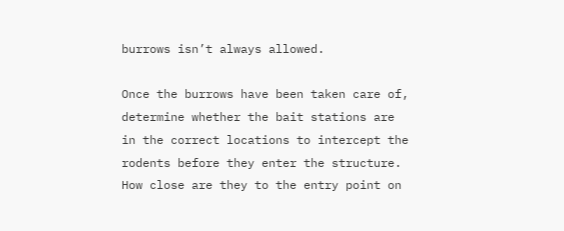burrows isn’t always allowed.

Once the burrows have been taken care of, determine whether the bait stations are in the correct locations to intercept the rodents before they enter the structure. How close are they to the entry point on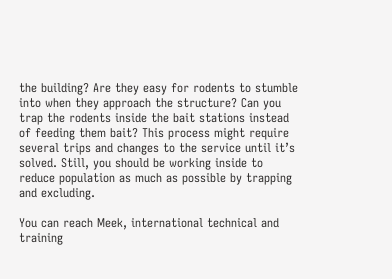the building? Are they easy for rodents to stumble into when they approach the structure? Can you trap the rodents inside the bait stations instead of feeding them bait? This process might require several trips and changes to the service until it’s solved. Still, you should be working inside to reduce population as much as possible by trapping and excluding.

You can reach Meek, international technical and training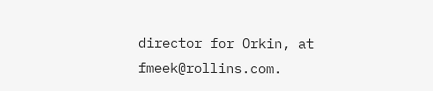director for Orkin, at fmeek@rollins.com.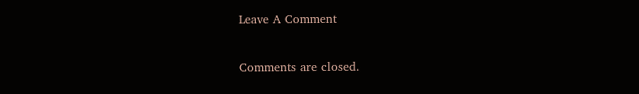Leave A Comment

Comments are closed.